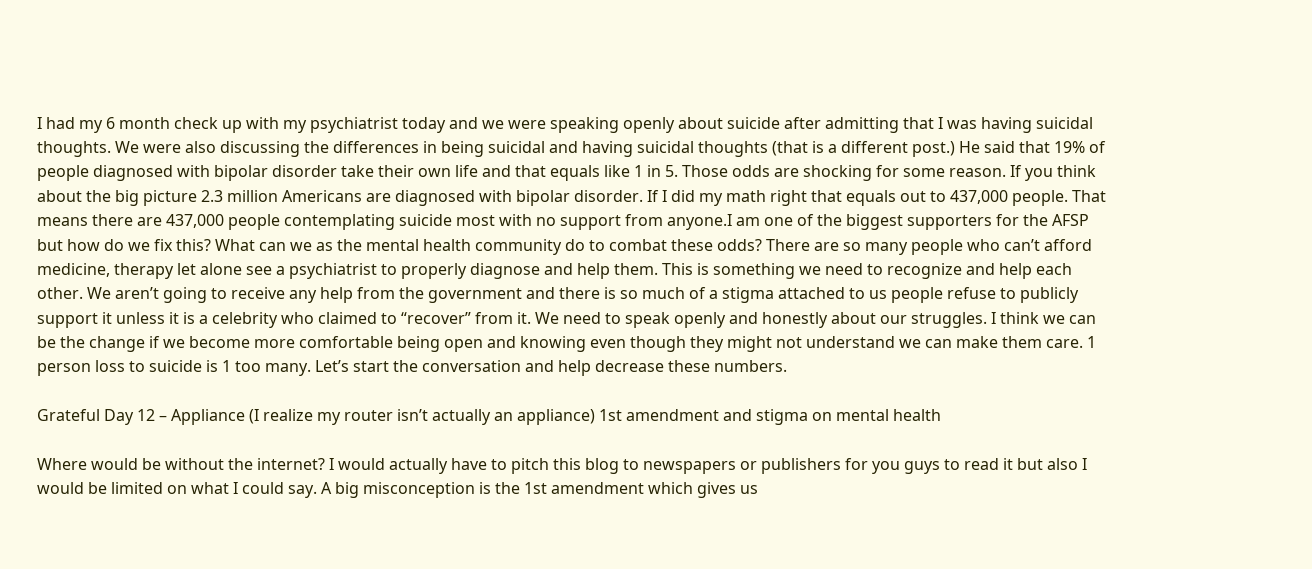I had my 6 month check up with my psychiatrist today and we were speaking openly about suicide after admitting that I was having suicidal thoughts. We were also discussing the differences in being suicidal and having suicidal thoughts (that is a different post.) He said that 19% of people diagnosed with bipolar disorder take their own life and that equals like 1 in 5. Those odds are shocking for some reason. If you think about the big picture 2.3 million Americans are diagnosed with bipolar disorder. If I did my math right that equals out to 437,000 people. That means there are 437,000 people contemplating suicide most with no support from anyone.I am one of the biggest supporters for the AFSP but how do we fix this? What can we as the mental health community do to combat these odds? There are so many people who can’t afford medicine, therapy let alone see a psychiatrist to properly diagnose and help them. This is something we need to recognize and help each other. We aren’t going to receive any help from the government and there is so much of a stigma attached to us people refuse to publicly support it unless it is a celebrity who claimed to “recover” from it. We need to speak openly and honestly about our struggles. I think we can be the change if we become more comfortable being open and knowing even though they might not understand we can make them care. 1 person loss to suicide is 1 too many. Let’s start the conversation and help decrease these numbers.

Grateful Day 12 – Appliance (I realize my router isn’t actually an appliance) 1st amendment and stigma on mental health

Where would be without the internet? I would actually have to pitch this blog to newspapers or publishers for you guys to read it but also I would be limited on what I could say. A big misconception is the 1st amendment which gives us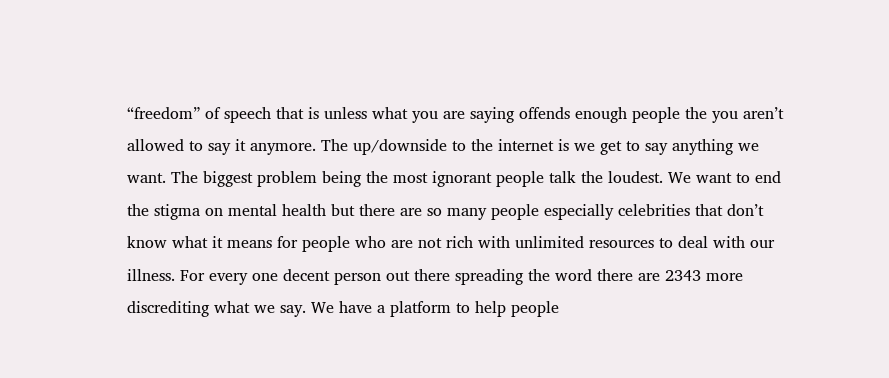“freedom” of speech that is unless what you are saying offends enough people the you aren’t allowed to say it anymore. The up/downside to the internet is we get to say anything we want. The biggest problem being the most ignorant people talk the loudest. We want to end the stigma on mental health but there are so many people especially celebrities that don’t know what it means for people who are not rich with unlimited resources to deal with our illness. For every one decent person out there spreading the word there are 2343 more discrediting what we say. We have a platform to help people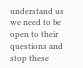understand us we need to be open to their questions and stop these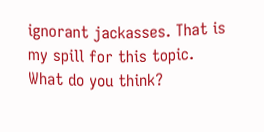ignorant jackasses. That is my spill for this topic. What do you think?